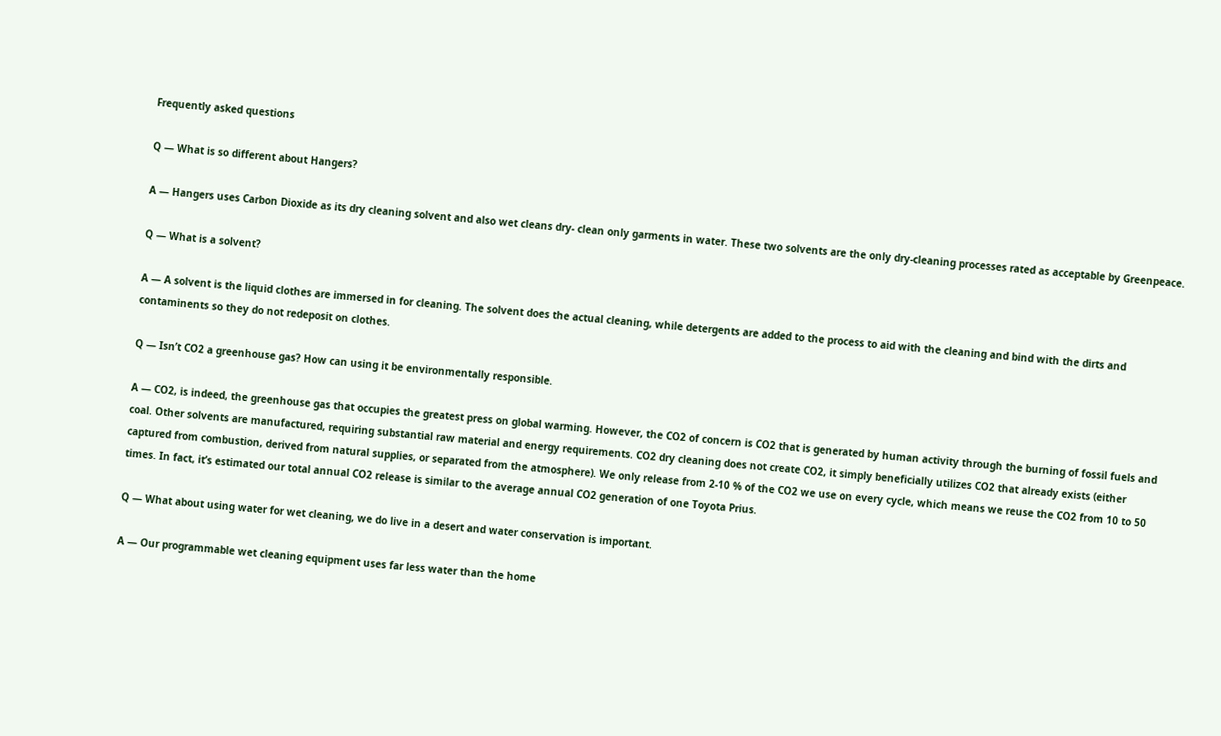Frequently asked questions

Q — What is so different about Hangers?

A — Hangers uses Carbon Dioxide as its dry cleaning solvent and also wet cleans dry- clean only garments in water. These two solvents are the only dry-cleaning processes rated as acceptable by Greenpeace.

Q — What is a solvent?

A — A solvent is the liquid clothes are immersed in for cleaning. The solvent does the actual cleaning, while detergents are added to the process to aid with the cleaning and bind with the dirts and contaminents so they do not redeposit on clothes.

Q — Isn’t CO2 a greenhouse gas? How can using it be environmentally responsible.

A — CO2, is indeed, the greenhouse gas that occupies the greatest press on global warming. However, the CO2 of concern is CO2 that is generated by human activity through the burning of fossil fuels and coal. Other solvents are manufactured, requiring substantial raw material and energy requirements. CO2 dry cleaning does not create CO2, it simply beneficially utilizes CO2 that already exists (either captured from combustion, derived from natural supplies, or separated from the atmosphere). We only release from 2-10 % of the CO2 we use on every cycle, which means we reuse the CO2 from 10 to 50 times. In fact, it’s estimated our total annual CO2 release is similar to the average annual CO2 generation of one Toyota Prius.

Q — What about using water for wet cleaning, we do live in a desert and water conservation is important.

A — Our programmable wet cleaning equipment uses far less water than the home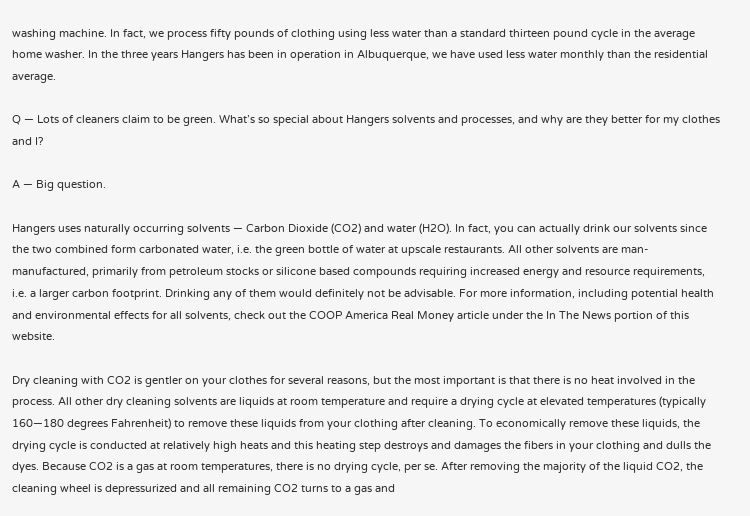washing machine. In fact, we process fifty pounds of clothing using less water than a standard thirteen pound cycle in the average home washer. In the three years Hangers has been in operation in Albuquerque, we have used less water monthly than the residential average.

Q — Lots of cleaners claim to be green. What’s so special about Hangers solvents and processes, and why are they better for my clothes and I?

A — Big question.

Hangers uses naturally occurring solvents — Carbon Dioxide (CO2) and water (H2O). In fact, you can actually drink our solvents since the two combined form carbonated water, i.e. the green bottle of water at upscale restaurants. All other solvents are man-manufactured, primarily from petroleum stocks or silicone based compounds requiring increased energy and resource requirements, i.e. a larger carbon footprint. Drinking any of them would definitely not be advisable. For more information, including potential health and environmental effects for all solvents, check out the COOP America Real Money article under the In The News portion of this website.

Dry cleaning with CO2 is gentler on your clothes for several reasons, but the most important is that there is no heat involved in the process. All other dry cleaning solvents are liquids at room temperature and require a drying cycle at elevated temperatures (typically 160—180 degrees Fahrenheit) to remove these liquids from your clothing after cleaning. To economically remove these liquids, the drying cycle is conducted at relatively high heats and this heating step destroys and damages the fibers in your clothing and dulls the dyes. Because CO2 is a gas at room temperatures, there is no drying cycle, per se. After removing the majority of the liquid CO2, the cleaning wheel is depressurized and all remaining CO2 turns to a gas and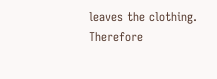leaves the clothing. Therefore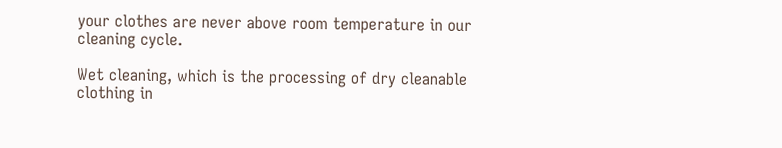your clothes are never above room temperature in our cleaning cycle.

Wet cleaning, which is the processing of dry cleanable clothing in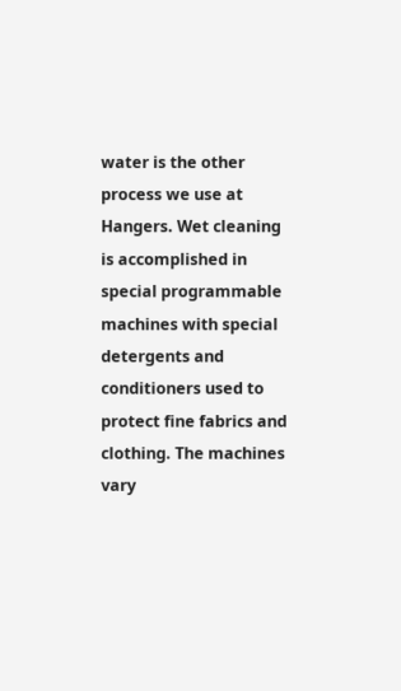water is the other process we use at Hangers. Wet cleaning is accomplished in special programmable machines with special detergents and conditioners used to protect fine fabrics and clothing. The machines vary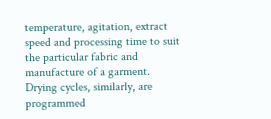temperature, agitation, extract speed and processing time to suit the particular fabric and manufacture of a garment. Drying cycles, similarly, are programmed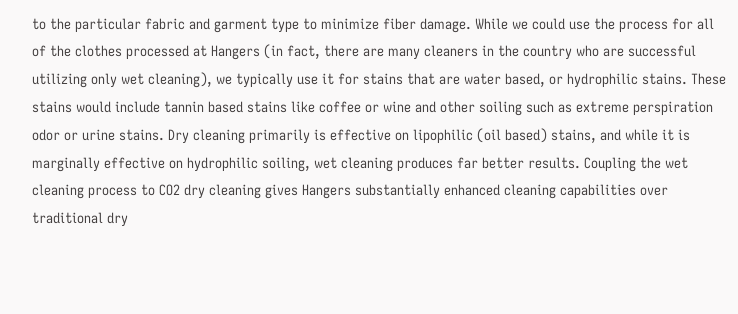to the particular fabric and garment type to minimize fiber damage. While we could use the process for all of the clothes processed at Hangers (in fact, there are many cleaners in the country who are successful utilizing only wet cleaning), we typically use it for stains that are water based, or hydrophilic stains. These stains would include tannin based stains like coffee or wine and other soiling such as extreme perspiration odor or urine stains. Dry cleaning primarily is effective on lipophilic (oil based) stains, and while it is marginally effective on hydrophilic soiling, wet cleaning produces far better results. Coupling the wet cleaning process to CO2 dry cleaning gives Hangers substantially enhanced cleaning capabilities over traditional dry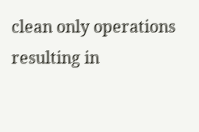clean only operations resulting in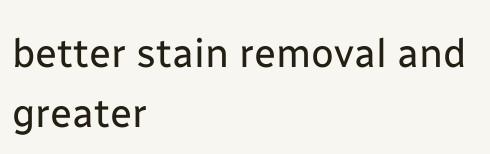better stain removal and greater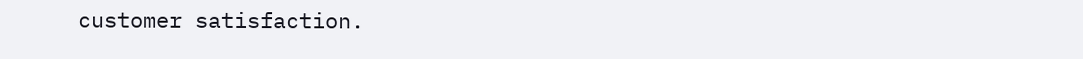customer satisfaction.